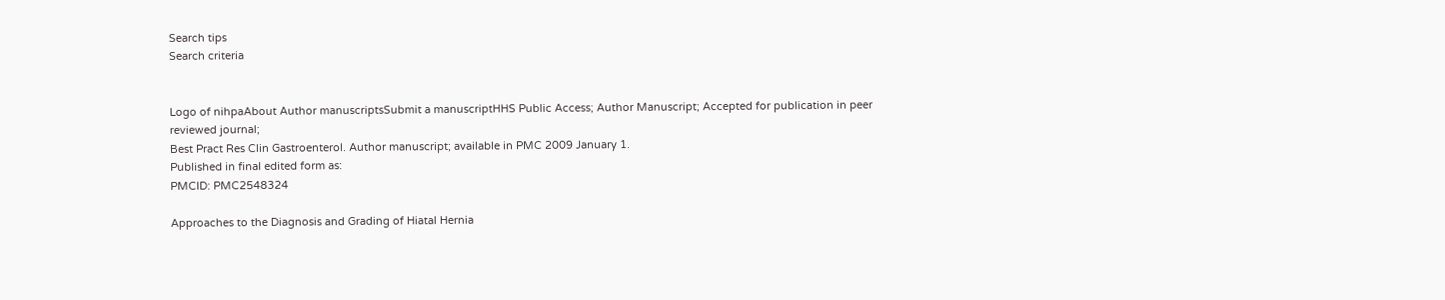Search tips
Search criteria


Logo of nihpaAbout Author manuscriptsSubmit a manuscriptHHS Public Access; Author Manuscript; Accepted for publication in peer reviewed journal;
Best Pract Res Clin Gastroenterol. Author manuscript; available in PMC 2009 January 1.
Published in final edited form as:
PMCID: PMC2548324

Approaches to the Diagnosis and Grading of Hiatal Hernia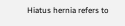Hiatus hernia refers to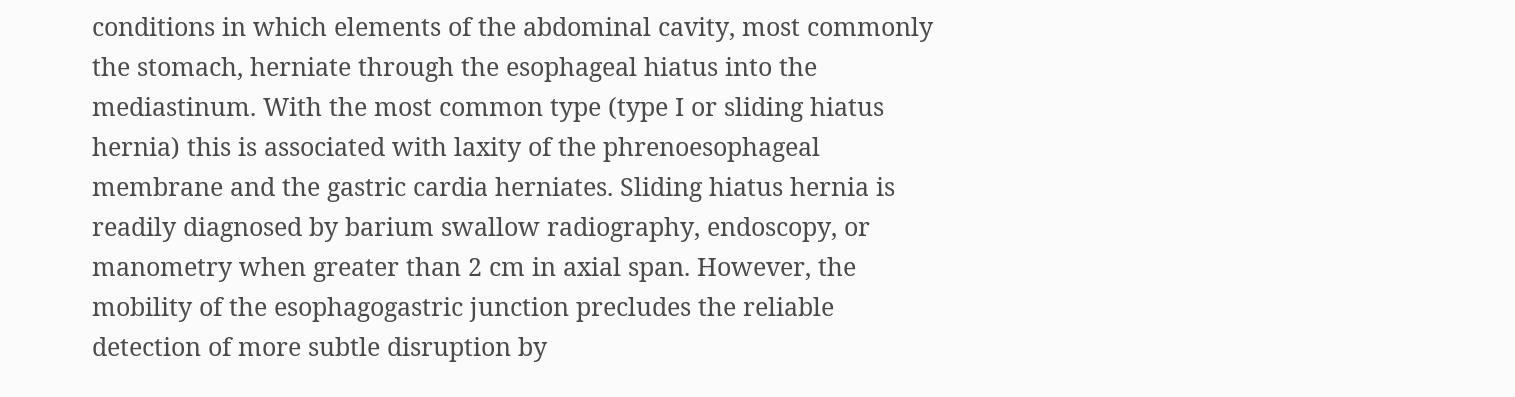conditions in which elements of the abdominal cavity, most commonly the stomach, herniate through the esophageal hiatus into the mediastinum. With the most common type (type I or sliding hiatus hernia) this is associated with laxity of the phrenoesophageal membrane and the gastric cardia herniates. Sliding hiatus hernia is readily diagnosed by barium swallow radiography, endoscopy, or manometry when greater than 2 cm in axial span. However, the mobility of the esophagogastric junction precludes the reliable detection of more subtle disruption by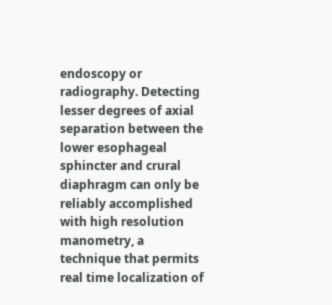endoscopy or radiography. Detecting lesser degrees of axial separation between the lower esophageal sphincter and crural diaphragm can only be reliably accomplished with high resolution manometry, a technique that permits real time localization of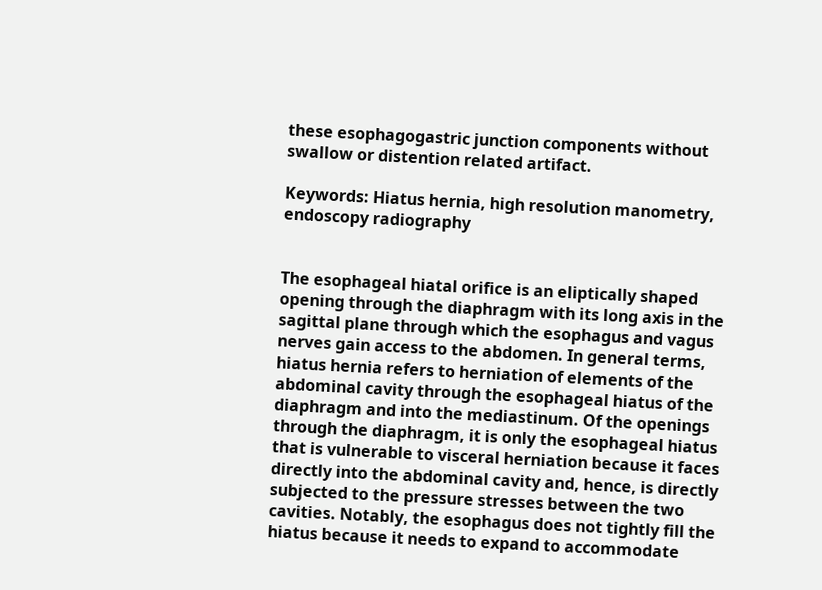these esophagogastric junction components without swallow or distention related artifact.

Keywords: Hiatus hernia, high resolution manometry, endoscopy radiography


The esophageal hiatal orifice is an eliptically shaped opening through the diaphragm with its long axis in the sagittal plane through which the esophagus and vagus nerves gain access to the abdomen. In general terms, hiatus hernia refers to herniation of elements of the abdominal cavity through the esophageal hiatus of the diaphragm and into the mediastinum. Of the openings through the diaphragm, it is only the esophageal hiatus that is vulnerable to visceral herniation because it faces directly into the abdominal cavity and, hence, is directly subjected to the pressure stresses between the two cavities. Notably, the esophagus does not tightly fill the hiatus because it needs to expand to accommodate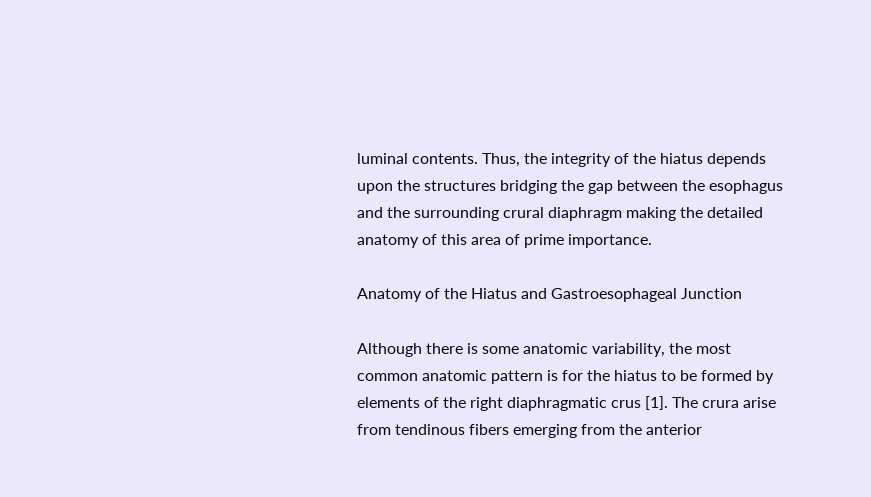luminal contents. Thus, the integrity of the hiatus depends upon the structures bridging the gap between the esophagus and the surrounding crural diaphragm making the detailed anatomy of this area of prime importance.

Anatomy of the Hiatus and Gastroesophageal Junction

Although there is some anatomic variability, the most common anatomic pattern is for the hiatus to be formed by elements of the right diaphragmatic crus [1]. The crura arise from tendinous fibers emerging from the anterior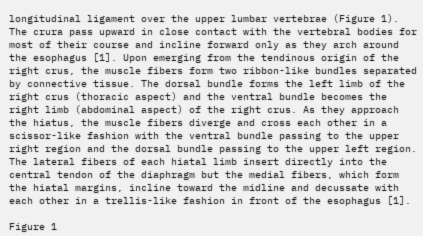longitudinal ligament over the upper lumbar vertebrae (Figure 1). The crura pass upward in close contact with the vertebral bodies for most of their course and incline forward only as they arch around the esophagus [1]. Upon emerging from the tendinous origin of the right crus, the muscle fibers form two ribbon-like bundles separated by connective tissue. The dorsal bundle forms the left limb of the right crus (thoracic aspect) and the ventral bundle becomes the right limb (abdominal aspect) of the right crus. As they approach the hiatus, the muscle fibers diverge and cross each other in a scissor-like fashion with the ventral bundle passing to the upper right region and the dorsal bundle passing to the upper left region. The lateral fibers of each hiatal limb insert directly into the central tendon of the diaphragm but the medial fibers, which form the hiatal margins, incline toward the midline and decussate with each other in a trellis-like fashion in front of the esophagus [1].

Figure 1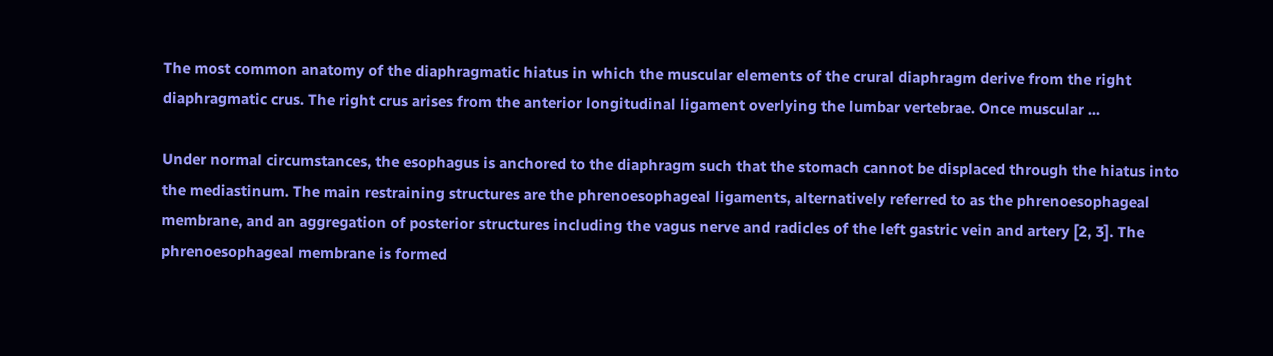The most common anatomy of the diaphragmatic hiatus in which the muscular elements of the crural diaphragm derive from the right diaphragmatic crus. The right crus arises from the anterior longitudinal ligament overlying the lumbar vertebrae. Once muscular ...

Under normal circumstances, the esophagus is anchored to the diaphragm such that the stomach cannot be displaced through the hiatus into the mediastinum. The main restraining structures are the phrenoesophageal ligaments, alternatively referred to as the phrenoesophageal membrane, and an aggregation of posterior structures including the vagus nerve and radicles of the left gastric vein and artery [2, 3]. The phrenoesophageal membrane is formed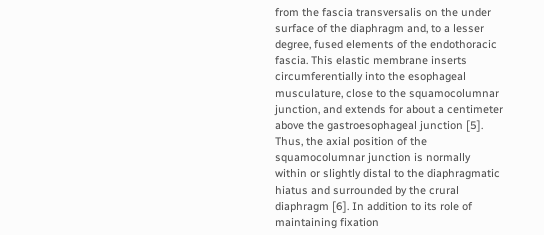from the fascia transversalis on the under surface of the diaphragm and, to a lesser degree, fused elements of the endothoracic fascia. This elastic membrane inserts circumferentially into the esophageal musculature, close to the squamocolumnar junction, and extends for about a centimeter above the gastroesophageal junction [5]. Thus, the axial position of the squamocolumnar junction is normally within or slightly distal to the diaphragmatic hiatus and surrounded by the crural diaphragm [6]. In addition to its role of maintaining fixation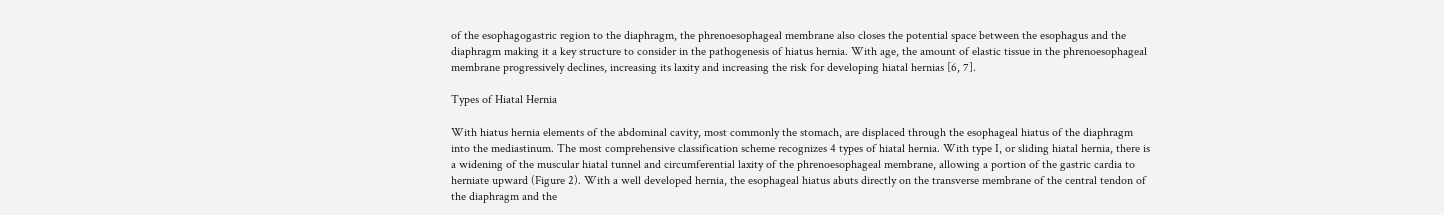of the esophagogastric region to the diaphragm, the phrenoesophageal membrane also closes the potential space between the esophagus and the diaphragm making it a key structure to consider in the pathogenesis of hiatus hernia. With age, the amount of elastic tissue in the phrenoesophageal membrane progressively declines, increasing its laxity and increasing the risk for developing hiatal hernias [6, 7].

Types of Hiatal Hernia

With hiatus hernia elements of the abdominal cavity, most commonly the stomach, are displaced through the esophageal hiatus of the diaphragm into the mediastinum. The most comprehensive classification scheme recognizes 4 types of hiatal hernia. With type I, or sliding hiatal hernia, there is a widening of the muscular hiatal tunnel and circumferential laxity of the phrenoesophageal membrane, allowing a portion of the gastric cardia to herniate upward (Figure 2). With a well developed hernia, the esophageal hiatus abuts directly on the transverse membrane of the central tendon of the diaphragm and the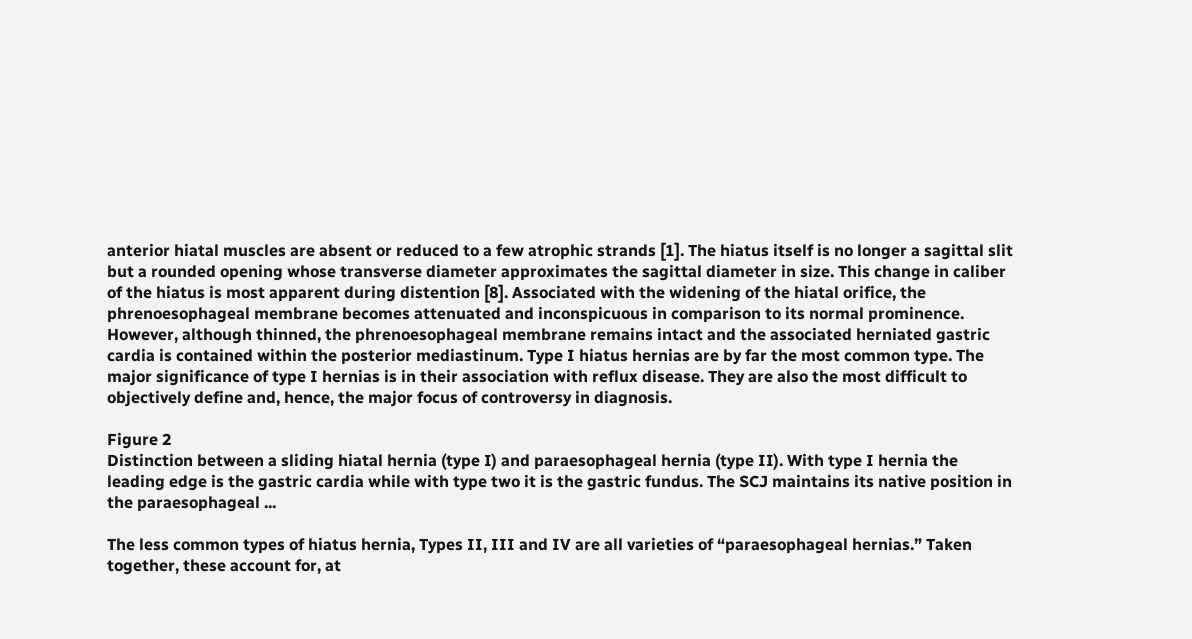anterior hiatal muscles are absent or reduced to a few atrophic strands [1]. The hiatus itself is no longer a sagittal slit but a rounded opening whose transverse diameter approximates the sagittal diameter in size. This change in caliber of the hiatus is most apparent during distention [8]. Associated with the widening of the hiatal orifice, the phrenoesophageal membrane becomes attenuated and inconspicuous in comparison to its normal prominence. However, although thinned, the phrenoesophageal membrane remains intact and the associated herniated gastric cardia is contained within the posterior mediastinum. Type I hiatus hernias are by far the most common type. The major significance of type I hernias is in their association with reflux disease. They are also the most difficult to objectively define and, hence, the major focus of controversy in diagnosis.

Figure 2
Distinction between a sliding hiatal hernia (type I) and paraesophageal hernia (type II). With type I hernia the leading edge is the gastric cardia while with type two it is the gastric fundus. The SCJ maintains its native position in the paraesophageal ...

The less common types of hiatus hernia, Types II, III and IV are all varieties of “paraesophageal hernias.” Taken together, these account for, at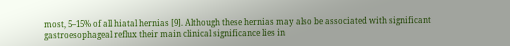most, 5–15% of all hiatal hernias [9]. Although these hernias may also be associated with significant gastroesophageal reflux their main clinical significance lies in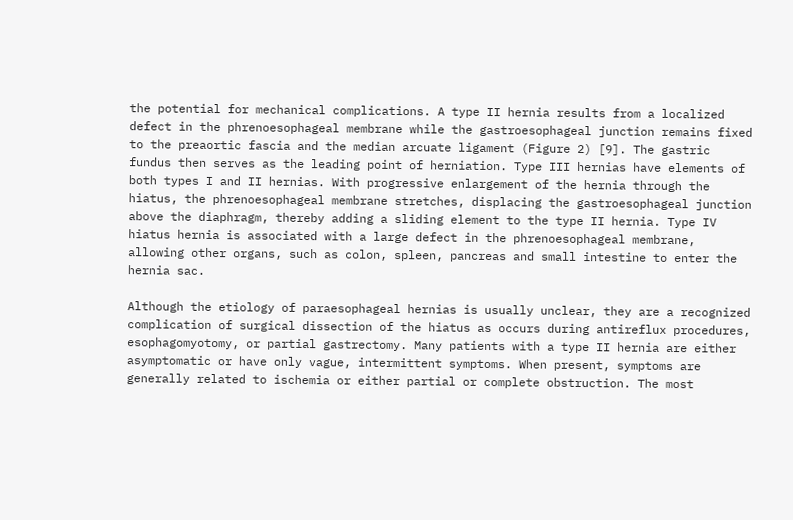the potential for mechanical complications. A type II hernia results from a localized defect in the phrenoesophageal membrane while the gastroesophageal junction remains fixed to the preaortic fascia and the median arcuate ligament (Figure 2) [9]. The gastric fundus then serves as the leading point of herniation. Type III hernias have elements of both types I and II hernias. With progressive enlargement of the hernia through the hiatus, the phrenoesophageal membrane stretches, displacing the gastroesophageal junction above the diaphragm, thereby adding a sliding element to the type II hernia. Type IV hiatus hernia is associated with a large defect in the phrenoesophageal membrane, allowing other organs, such as colon, spleen, pancreas and small intestine to enter the hernia sac.

Although the etiology of paraesophageal hernias is usually unclear, they are a recognized complication of surgical dissection of the hiatus as occurs during antireflux procedures, esophagomyotomy, or partial gastrectomy. Many patients with a type II hernia are either asymptomatic or have only vague, intermittent symptoms. When present, symptoms are generally related to ischemia or either partial or complete obstruction. The most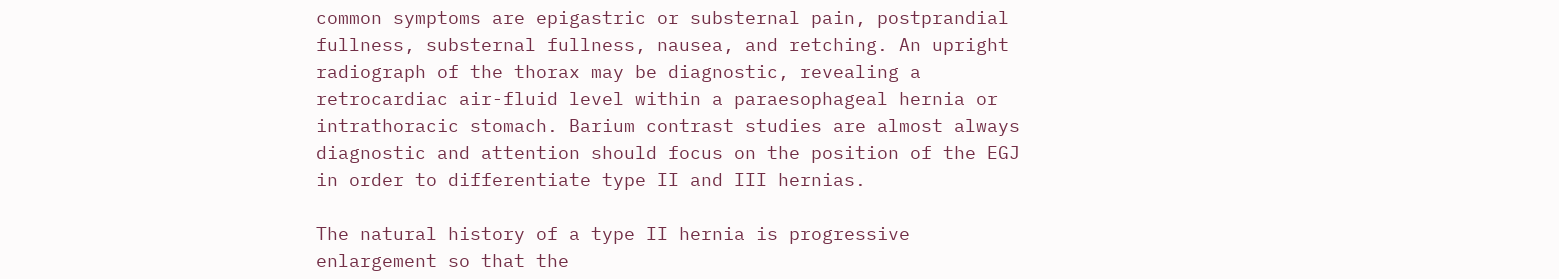common symptoms are epigastric or substernal pain, postprandial fullness, substernal fullness, nausea, and retching. An upright radiograph of the thorax may be diagnostic, revealing a retrocardiac air-fluid level within a paraesophageal hernia or intrathoracic stomach. Barium contrast studies are almost always diagnostic and attention should focus on the position of the EGJ in order to differentiate type II and III hernias.

The natural history of a type II hernia is progressive enlargement so that the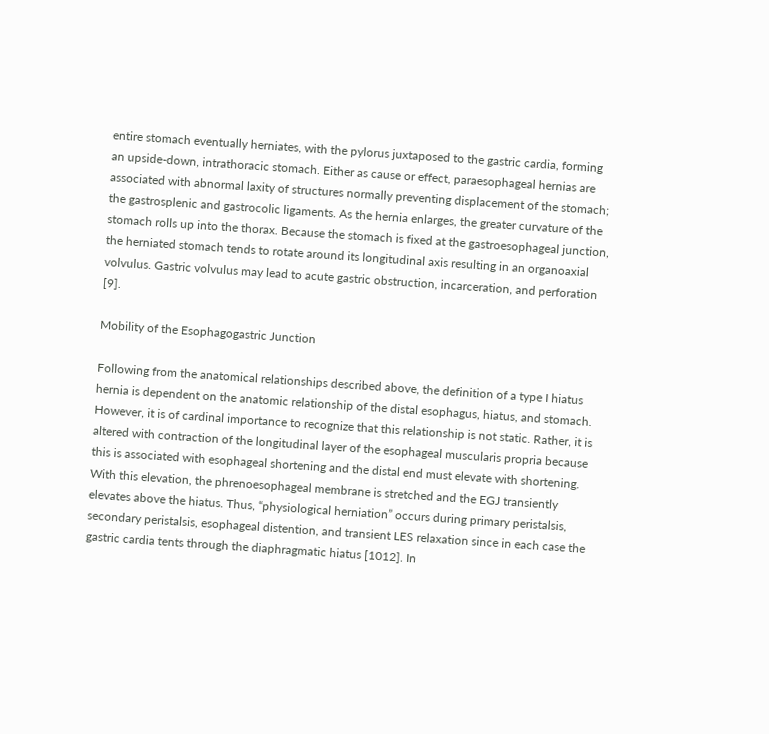entire stomach eventually herniates, with the pylorus juxtaposed to the gastric cardia, forming an upside-down, intrathoracic stomach. Either as cause or effect, paraesophageal hernias are associated with abnormal laxity of structures normally preventing displacement of the stomach; the gastrosplenic and gastrocolic ligaments. As the hernia enlarges, the greater curvature of the stomach rolls up into the thorax. Because the stomach is fixed at the gastroesophageal junction, the herniated stomach tends to rotate around its longitudinal axis resulting in an organoaxial volvulus. Gastric volvulus may lead to acute gastric obstruction, incarceration, and perforation [9].

Mobility of the Esophagogastric Junction

Following from the anatomical relationships described above, the definition of a type I hiatus hernia is dependent on the anatomic relationship of the distal esophagus, hiatus, and stomach. However, it is of cardinal importance to recognize that this relationship is not static. Rather, it is altered with contraction of the longitudinal layer of the esophageal muscularis propria because this is associated with esophageal shortening and the distal end must elevate with shortening. With this elevation, the phrenoesophageal membrane is stretched and the EGJ transiently elevates above the hiatus. Thus, “physiological herniation” occurs during primary peristalsis, secondary peristalsis, esophageal distention, and transient LES relaxation since in each case the gastric cardia tents through the diaphragmatic hiatus [1012]. In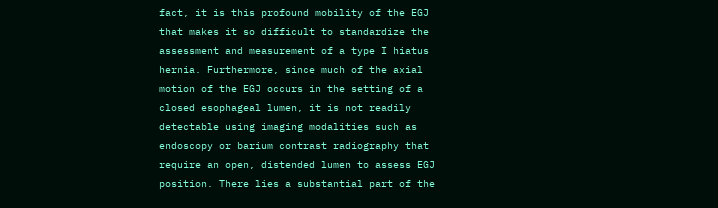fact, it is this profound mobility of the EGJ that makes it so difficult to standardize the assessment and measurement of a type I hiatus hernia. Furthermore, since much of the axial motion of the EGJ occurs in the setting of a closed esophageal lumen, it is not readily detectable using imaging modalities such as endoscopy or barium contrast radiography that require an open, distended lumen to assess EGJ position. There lies a substantial part of the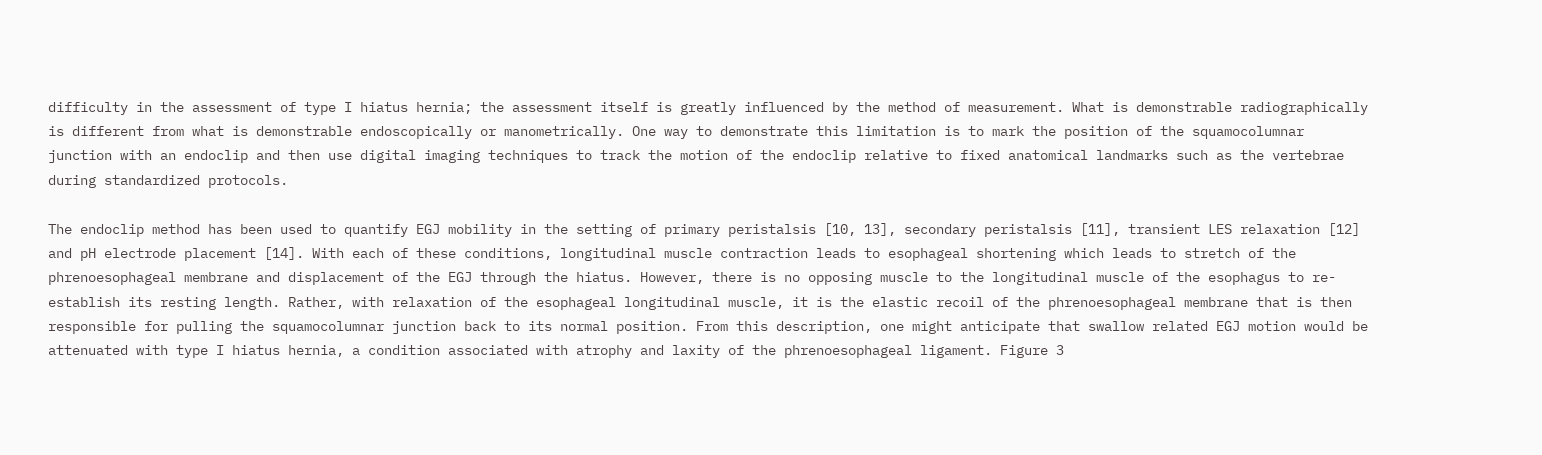difficulty in the assessment of type I hiatus hernia; the assessment itself is greatly influenced by the method of measurement. What is demonstrable radiographically is different from what is demonstrable endoscopically or manometrically. One way to demonstrate this limitation is to mark the position of the squamocolumnar junction with an endoclip and then use digital imaging techniques to track the motion of the endoclip relative to fixed anatomical landmarks such as the vertebrae during standardized protocols.

The endoclip method has been used to quantify EGJ mobility in the setting of primary peristalsis [10, 13], secondary peristalsis [11], transient LES relaxation [12] and pH electrode placement [14]. With each of these conditions, longitudinal muscle contraction leads to esophageal shortening which leads to stretch of the phrenoesophageal membrane and displacement of the EGJ through the hiatus. However, there is no opposing muscle to the longitudinal muscle of the esophagus to re-establish its resting length. Rather, with relaxation of the esophageal longitudinal muscle, it is the elastic recoil of the phrenoesophageal membrane that is then responsible for pulling the squamocolumnar junction back to its normal position. From this description, one might anticipate that swallow related EGJ motion would be attenuated with type I hiatus hernia, a condition associated with atrophy and laxity of the phrenoesophageal ligament. Figure 3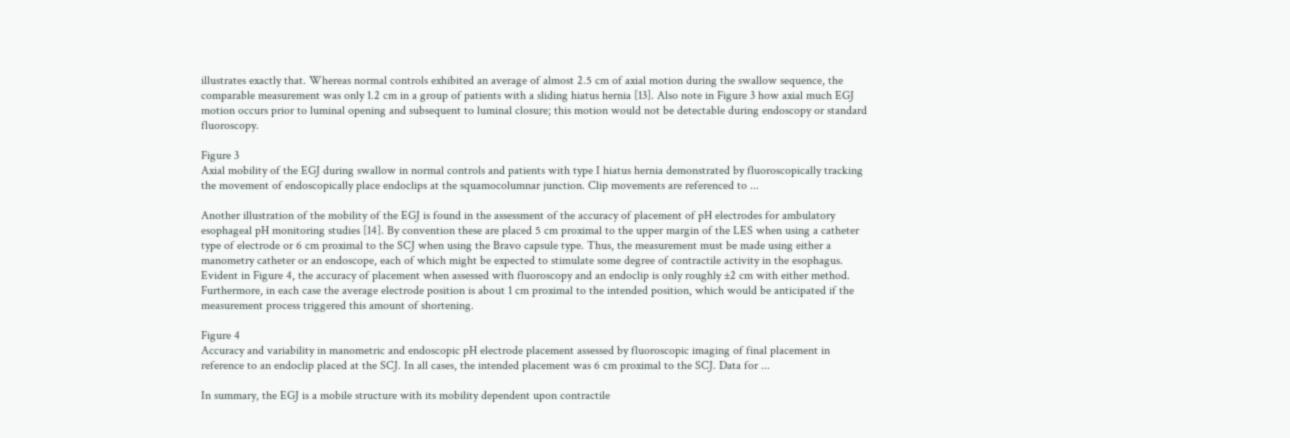illustrates exactly that. Whereas normal controls exhibited an average of almost 2.5 cm of axial motion during the swallow sequence, the comparable measurement was only 1.2 cm in a group of patients with a sliding hiatus hernia [13]. Also note in Figure 3 how axial much EGJ motion occurs prior to luminal opening and subsequent to luminal closure; this motion would not be detectable during endoscopy or standard fluoroscopy.

Figure 3
Axial mobility of the EGJ during swallow in normal controls and patients with type I hiatus hernia demonstrated by fluoroscopically tracking the movement of endoscopically place endoclips at the squamocolumnar junction. Clip movements are referenced to ...

Another illustration of the mobility of the EGJ is found in the assessment of the accuracy of placement of pH electrodes for ambulatory esophageal pH monitoring studies [14]. By convention these are placed 5 cm proximal to the upper margin of the LES when using a catheter type of electrode or 6 cm proximal to the SCJ when using the Bravo capsule type. Thus, the measurement must be made using either a manometry catheter or an endoscope, each of which might be expected to stimulate some degree of contractile activity in the esophagus. Evident in Figure 4, the accuracy of placement when assessed with fluoroscopy and an endoclip is only roughly ±2 cm with either method. Furthermore, in each case the average electrode position is about 1 cm proximal to the intended position, which would be anticipated if the measurement process triggered this amount of shortening.

Figure 4
Accuracy and variability in manometric and endoscopic pH electrode placement assessed by fluoroscopic imaging of final placement in reference to an endoclip placed at the SCJ. In all cases, the intended placement was 6 cm proximal to the SCJ. Data for ...

In summary, the EGJ is a mobile structure with its mobility dependent upon contractile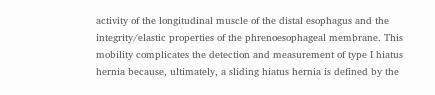activity of the longitudinal muscle of the distal esophagus and the integrity/elastic properties of the phrenoesophageal membrane. This mobility complicates the detection and measurement of type I hiatus hernia because, ultimately, a sliding hiatus hernia is defined by the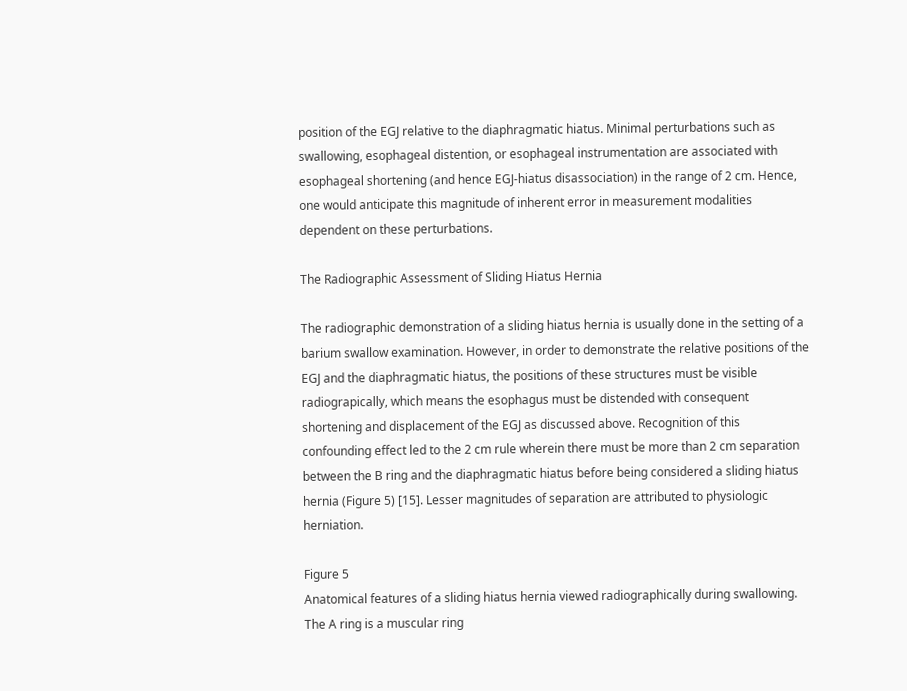position of the EGJ relative to the diaphragmatic hiatus. Minimal perturbations such as swallowing, esophageal distention, or esophageal instrumentation are associated with esophageal shortening (and hence EGJ-hiatus disassociation) in the range of 2 cm. Hence, one would anticipate this magnitude of inherent error in measurement modalities dependent on these perturbations.

The Radiographic Assessment of Sliding Hiatus Hernia

The radiographic demonstration of a sliding hiatus hernia is usually done in the setting of a barium swallow examination. However, in order to demonstrate the relative positions of the EGJ and the diaphragmatic hiatus, the positions of these structures must be visible radiograpically, which means the esophagus must be distended with consequent shortening and displacement of the EGJ as discussed above. Recognition of this confounding effect led to the 2 cm rule wherein there must be more than 2 cm separation between the B ring and the diaphragmatic hiatus before being considered a sliding hiatus hernia (Figure 5) [15]. Lesser magnitudes of separation are attributed to physiologic herniation.

Figure 5
Anatomical features of a sliding hiatus hernia viewed radiographically during swallowing. The A ring is a muscular ring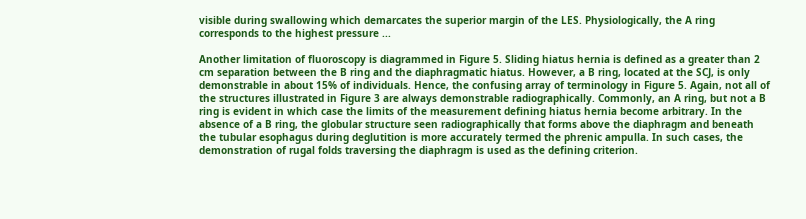visible during swallowing which demarcates the superior margin of the LES. Physiologically, the A ring corresponds to the highest pressure ...

Another limitation of fluoroscopy is diagrammed in Figure 5. Sliding hiatus hernia is defined as a greater than 2 cm separation between the B ring and the diaphragmatic hiatus. However, a B ring, located at the SCJ, is only demonstrable in about 15% of individuals. Hence, the confusing array of terminology in Figure 5. Again, not all of the structures illustrated in Figure 3 are always demonstrable radiographically. Commonly, an A ring, but not a B ring is evident in which case the limits of the measurement defining hiatus hernia become arbitrary. In the absence of a B ring, the globular structure seen radiographically that forms above the diaphragm and beneath the tubular esophagus during deglutition is more accurately termed the phrenic ampulla. In such cases, the demonstration of rugal folds traversing the diaphragm is used as the defining criterion.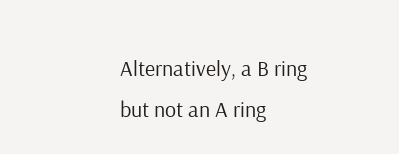Alternatively, a B ring but not an A ring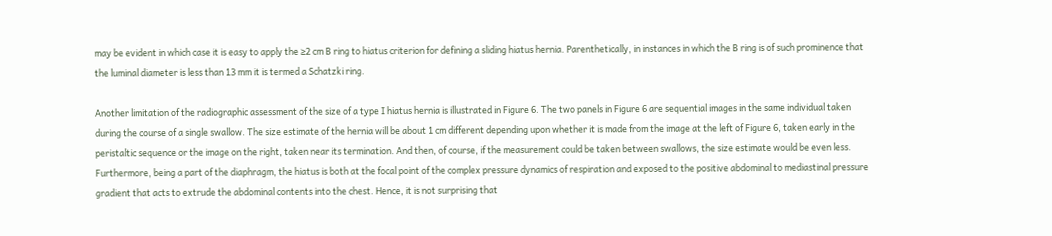may be evident in which case it is easy to apply the ≥2 cm B ring to hiatus criterion for defining a sliding hiatus hernia. Parenthetically, in instances in which the B ring is of such prominence that the luminal diameter is less than 13 mm it is termed a Schatzki ring.

Another limitation of the radiographic assessment of the size of a type I hiatus hernia is illustrated in Figure 6. The two panels in Figure 6 are sequential images in the same individual taken during the course of a single swallow. The size estimate of the hernia will be about 1 cm different depending upon whether it is made from the image at the left of Figure 6, taken early in the peristaltic sequence or the image on the right, taken near its termination. And then, of course, if the measurement could be taken between swallows, the size estimate would be even less. Furthermore, being a part of the diaphragm, the hiatus is both at the focal point of the complex pressure dynamics of respiration and exposed to the positive abdominal to mediastinal pressure gradient that acts to extrude the abdominal contents into the chest. Hence, it is not surprising that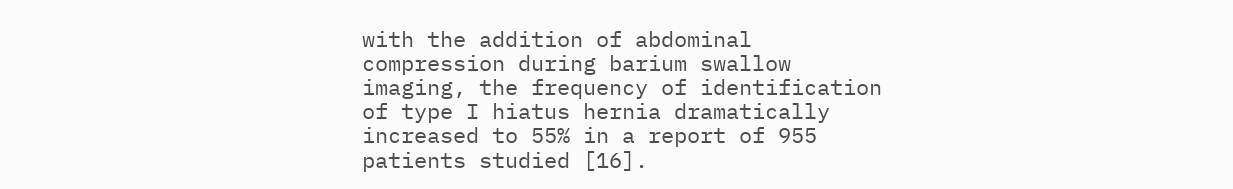with the addition of abdominal compression during barium swallow imaging, the frequency of identification of type I hiatus hernia dramatically increased to 55% in a report of 955 patients studied [16].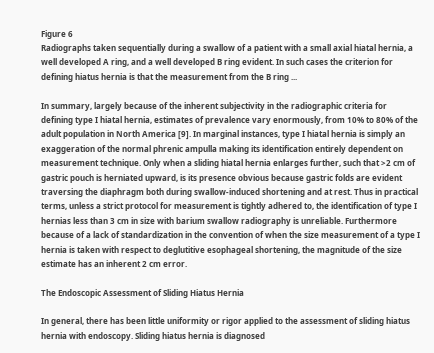Figure 6
Radiographs taken sequentially during a swallow of a patient with a small axial hiatal hernia, a well developed A ring, and a well developed B ring evident. In such cases the criterion for defining hiatus hernia is that the measurement from the B ring ...

In summary, largely because of the inherent subjectivity in the radiographic criteria for defining type I hiatal hernia, estimates of prevalence vary enormously, from 10% to 80% of the adult population in North America [9]. In marginal instances, type I hiatal hernia is simply an exaggeration of the normal phrenic ampulla making its identification entirely dependent on measurement technique. Only when a sliding hiatal hernia enlarges further, such that >2 cm of gastric pouch is herniated upward, is its presence obvious because gastric folds are evident traversing the diaphragm both during swallow-induced shortening and at rest. Thus in practical terms, unless a strict protocol for measurement is tightly adhered to, the identification of type I hernias less than 3 cm in size with barium swallow radiography is unreliable. Furthermore because of a lack of standardization in the convention of when the size measurement of a type I hernia is taken with respect to deglutitive esophageal shortening, the magnitude of the size estimate has an inherent 2 cm error.

The Endoscopic Assessment of Sliding Hiatus Hernia

In general, there has been little uniformity or rigor applied to the assessment of sliding hiatus hernia with endoscopy. Sliding hiatus hernia is diagnosed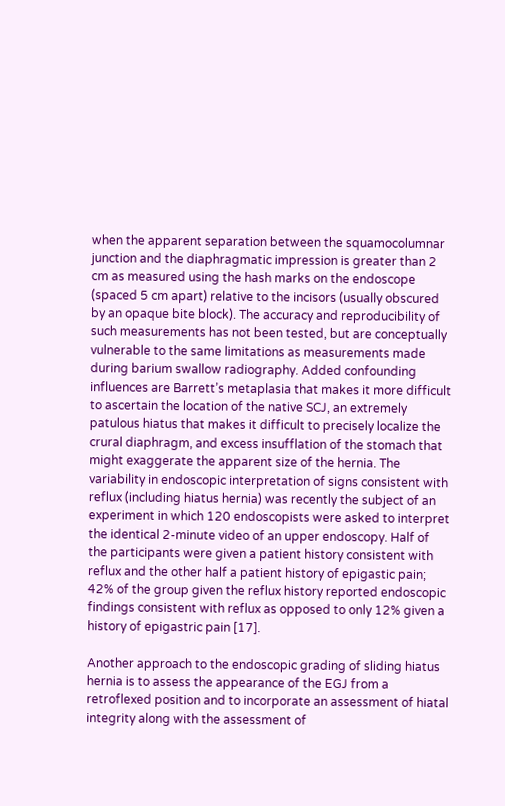when the apparent separation between the squamocolumnar junction and the diaphragmatic impression is greater than 2 cm as measured using the hash marks on the endoscope (spaced 5 cm apart) relative to the incisors (usually obscured by an opaque bite block). The accuracy and reproducibility of such measurements has not been tested, but are conceptually vulnerable to the same limitations as measurements made during barium swallow radiography. Added confounding influences are Barrett’s metaplasia that makes it more difficult to ascertain the location of the native SCJ, an extremely patulous hiatus that makes it difficult to precisely localize the crural diaphragm, and excess insufflation of the stomach that might exaggerate the apparent size of the hernia. The variability in endoscopic interpretation of signs consistent with reflux (including hiatus hernia) was recently the subject of an experiment in which 120 endoscopists were asked to interpret the identical 2-minute video of an upper endoscopy. Half of the participants were given a patient history consistent with reflux and the other half a patient history of epigastic pain; 42% of the group given the reflux history reported endoscopic findings consistent with reflux as opposed to only 12% given a history of epigastric pain [17].

Another approach to the endoscopic grading of sliding hiatus hernia is to assess the appearance of the EGJ from a retroflexed position and to incorporate an assessment of hiatal integrity along with the assessment of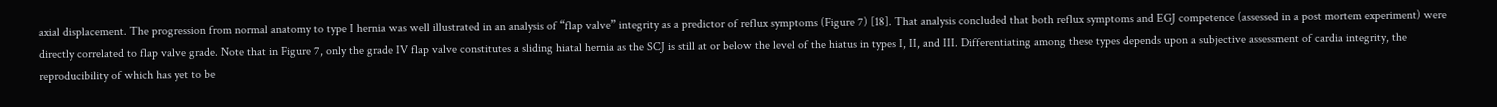axial displacement. The progression from normal anatomy to type I hernia was well illustrated in an analysis of “flap valve” integrity as a predictor of reflux symptoms (Figure 7) [18]. That analysis concluded that both reflux symptoms and EGJ competence (assessed in a post mortem experiment) were directly correlated to flap valve grade. Note that in Figure 7, only the grade IV flap valve constitutes a sliding hiatal hernia as the SCJ is still at or below the level of the hiatus in types I, II, and III. Differentiating among these types depends upon a subjective assessment of cardia integrity, the reproducibility of which has yet to be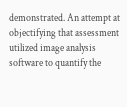demonstrated. An attempt at objectifying that assessment utilized image analysis software to quantify the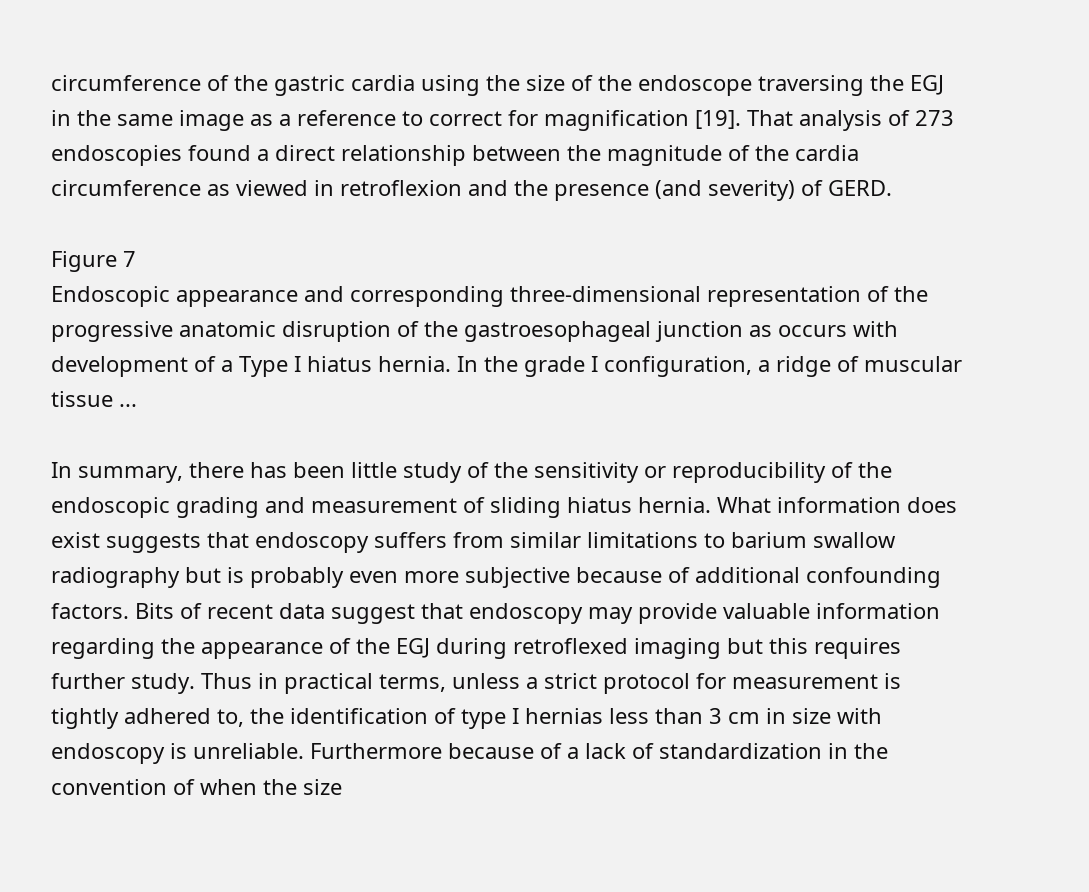circumference of the gastric cardia using the size of the endoscope traversing the EGJ in the same image as a reference to correct for magnification [19]. That analysis of 273 endoscopies found a direct relationship between the magnitude of the cardia circumference as viewed in retroflexion and the presence (and severity) of GERD.

Figure 7
Endoscopic appearance and corresponding three-dimensional representation of the progressive anatomic disruption of the gastroesophageal junction as occurs with development of a Type I hiatus hernia. In the grade I configuration, a ridge of muscular tissue ...

In summary, there has been little study of the sensitivity or reproducibility of the endoscopic grading and measurement of sliding hiatus hernia. What information does exist suggests that endoscopy suffers from similar limitations to barium swallow radiography but is probably even more subjective because of additional confounding factors. Bits of recent data suggest that endoscopy may provide valuable information regarding the appearance of the EGJ during retroflexed imaging but this requires further study. Thus in practical terms, unless a strict protocol for measurement is tightly adhered to, the identification of type I hernias less than 3 cm in size with endoscopy is unreliable. Furthermore because of a lack of standardization in the convention of when the size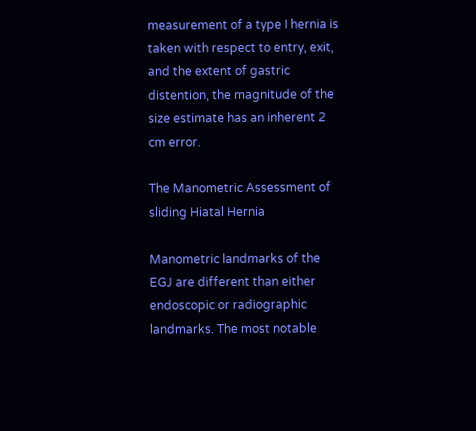measurement of a type I hernia is taken with respect to entry, exit, and the extent of gastric distention, the magnitude of the size estimate has an inherent 2 cm error.

The Manometric Assessment of sliding Hiatal Hernia

Manometric landmarks of the EGJ are different than either endoscopic or radiographic landmarks. The most notable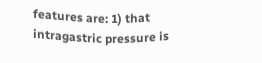features are: 1) that intragastric pressure is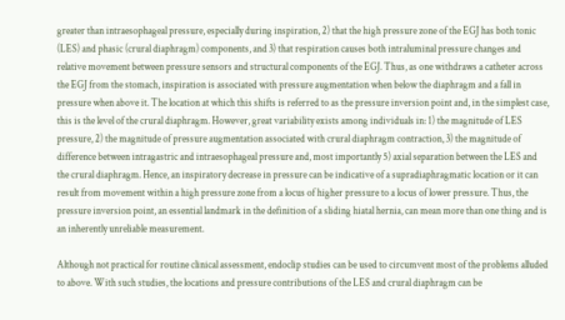greater than intraesophageal pressure, especially during inspiration, 2) that the high pressure zone of the EGJ has both tonic (LES) and phasic (crural diaphragm) components, and 3) that respiration causes both intraluminal pressure changes and relative movement between pressure sensors and structural components of the EGJ. Thus, as one withdraws a catheter across the EGJ from the stomach, inspiration is associated with pressure augmentation when below the diaphragm and a fall in pressure when above it. The location at which this shifts is referred to as the pressure inversion point and, in the simplest case, this is the level of the crural diaphragm. However, great variability exists among individuals in: 1) the magnitude of LES pressure, 2) the magnitude of pressure augmentation associated with crural diaphragm contraction, 3) the magnitude of difference between intragastric and intraesophageal pressure and, most importantly 5) axial separation between the LES and the crural diaphragm. Hence, an inspiratory decrease in pressure can be indicative of a supradiaphragmatic location or it can result from movement within a high pressure zone from a locus of higher pressure to a locus of lower pressure. Thus, the pressure inversion point, an essential landmark in the definition of a sliding hiatal hernia, can mean more than one thing and is an inherently unreliable measurement.

Although not practical for routine clinical assessment, endoclip studies can be used to circumvent most of the problems alluded to above. With such studies, the locations and pressure contributions of the LES and crural diaphragm can be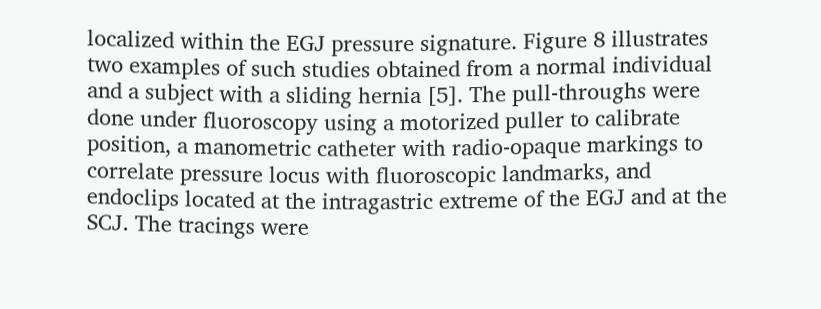localized within the EGJ pressure signature. Figure 8 illustrates two examples of such studies obtained from a normal individual and a subject with a sliding hernia [5]. The pull-throughs were done under fluoroscopy using a motorized puller to calibrate position, a manometric catheter with radio-opaque markings to correlate pressure locus with fluoroscopic landmarks, and endoclips located at the intragastric extreme of the EGJ and at the SCJ. The tracings were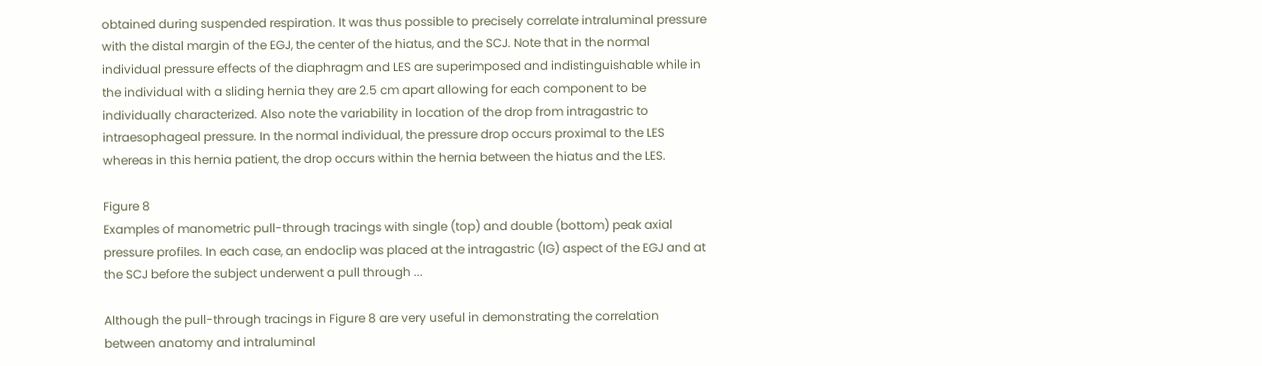obtained during suspended respiration. It was thus possible to precisely correlate intraluminal pressure with the distal margin of the EGJ, the center of the hiatus, and the SCJ. Note that in the normal individual pressure effects of the diaphragm and LES are superimposed and indistinguishable while in the individual with a sliding hernia they are 2.5 cm apart allowing for each component to be individually characterized. Also note the variability in location of the drop from intragastric to intraesophageal pressure. In the normal individual, the pressure drop occurs proximal to the LES whereas in this hernia patient, the drop occurs within the hernia between the hiatus and the LES.

Figure 8
Examples of manometric pull-through tracings with single (top) and double (bottom) peak axial pressure profiles. In each case, an endoclip was placed at the intragastric (IG) aspect of the EGJ and at the SCJ before the subject underwent a pull through ...

Although the pull-through tracings in Figure 8 are very useful in demonstrating the correlation between anatomy and intraluminal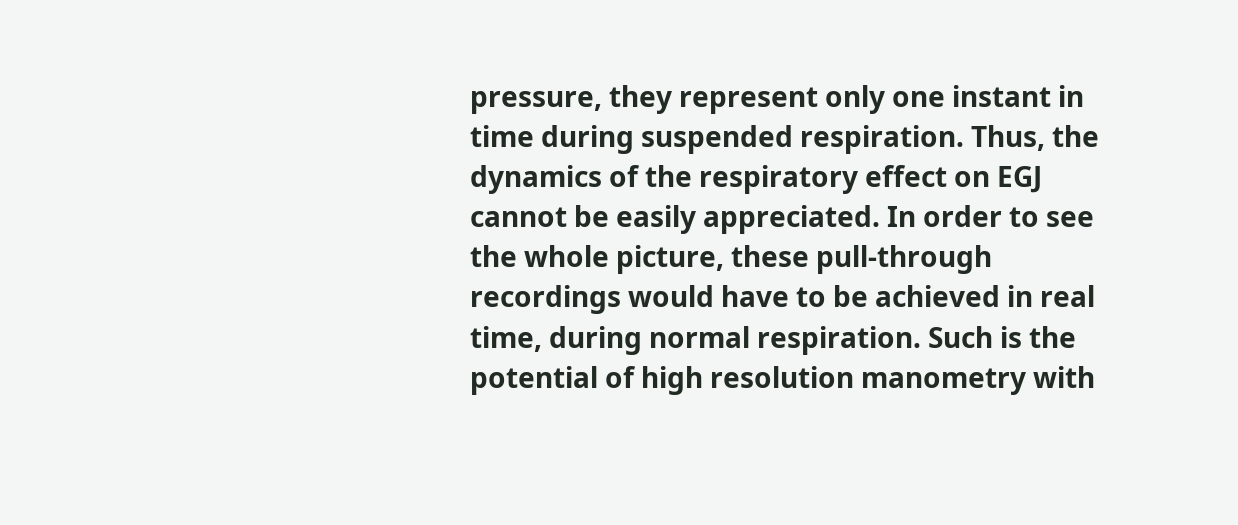pressure, they represent only one instant in time during suspended respiration. Thus, the dynamics of the respiratory effect on EGJ cannot be easily appreciated. In order to see the whole picture, these pull-through recordings would have to be achieved in real time, during normal respiration. Such is the potential of high resolution manometry with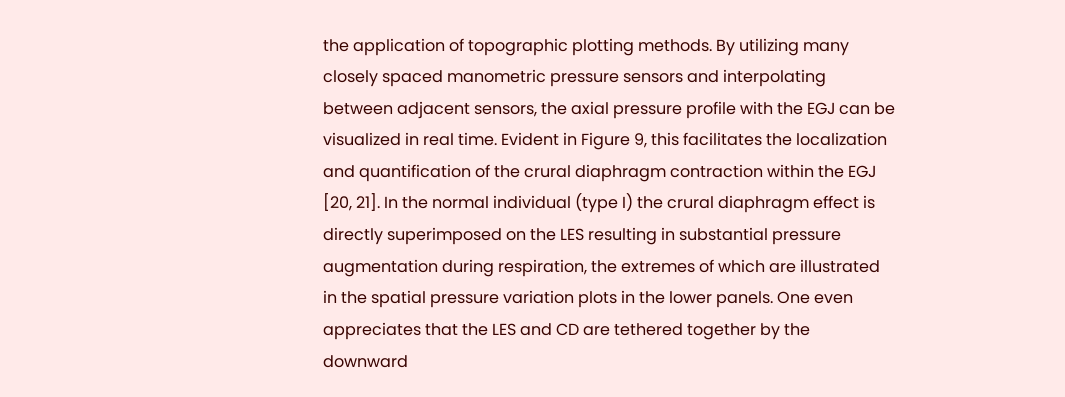the application of topographic plotting methods. By utilizing many closely spaced manometric pressure sensors and interpolating between adjacent sensors, the axial pressure profile with the EGJ can be visualized in real time. Evident in Figure 9, this facilitates the localization and quantification of the crural diaphragm contraction within the EGJ [20, 21]. In the normal individual (type I) the crural diaphragm effect is directly superimposed on the LES resulting in substantial pressure augmentation during respiration, the extremes of which are illustrated in the spatial pressure variation plots in the lower panels. One even appreciates that the LES and CD are tethered together by the downward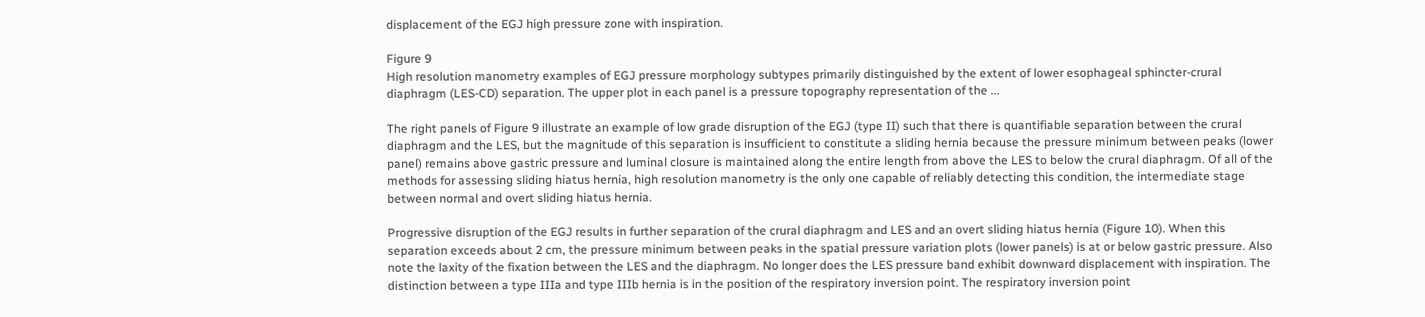displacement of the EGJ high pressure zone with inspiration.

Figure 9
High resolution manometry examples of EGJ pressure morphology subtypes primarily distinguished by the extent of lower esophageal sphincter-crural diaphragm (LES-CD) separation. The upper plot in each panel is a pressure topography representation of the ...

The right panels of Figure 9 illustrate an example of low grade disruption of the EGJ (type II) such that there is quantifiable separation between the crural diaphragm and the LES, but the magnitude of this separation is insufficient to constitute a sliding hernia because the pressure minimum between peaks (lower panel) remains above gastric pressure and luminal closure is maintained along the entire length from above the LES to below the crural diaphragm. Of all of the methods for assessing sliding hiatus hernia, high resolution manometry is the only one capable of reliably detecting this condition, the intermediate stage between normal and overt sliding hiatus hernia.

Progressive disruption of the EGJ results in further separation of the crural diaphragm and LES and an overt sliding hiatus hernia (Figure 10). When this separation exceeds about 2 cm, the pressure minimum between peaks in the spatial pressure variation plots (lower panels) is at or below gastric pressure. Also note the laxity of the fixation between the LES and the diaphragm. No longer does the LES pressure band exhibit downward displacement with inspiration. The distinction between a type IIIa and type IIIb hernia is in the position of the respiratory inversion point. The respiratory inversion point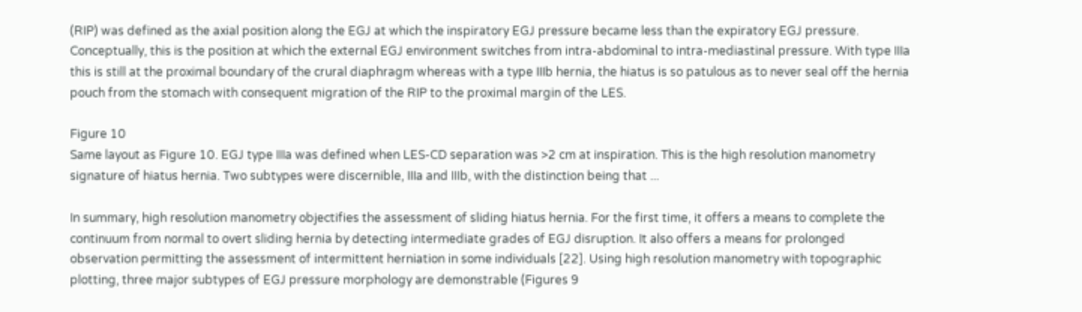(RIP) was defined as the axial position along the EGJ at which the inspiratory EGJ pressure became less than the expiratory EGJ pressure. Conceptually, this is the position at which the external EGJ environment switches from intra-abdominal to intra-mediastinal pressure. With type IIIa this is still at the proximal boundary of the crural diaphragm whereas with a type IIIb hernia, the hiatus is so patulous as to never seal off the hernia pouch from the stomach with consequent migration of the RIP to the proximal margin of the LES.

Figure 10
Same layout as Figure 10. EGJ type IIIa was defined when LES-CD separation was >2 cm at inspiration. This is the high resolution manometry signature of hiatus hernia. Two subtypes were discernible, IIIa and IIIb, with the distinction being that ...

In summary, high resolution manometry objectifies the assessment of sliding hiatus hernia. For the first time, it offers a means to complete the continuum from normal to overt sliding hernia by detecting intermediate grades of EGJ disruption. It also offers a means for prolonged observation permitting the assessment of intermittent herniation in some individuals [22]. Using high resolution manometry with topographic plotting, three major subtypes of EGJ pressure morphology are demonstrable (Figures 9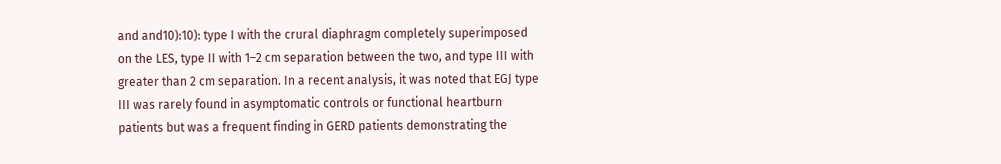and and10):10): type I with the crural diaphragm completely superimposed on the LES, type II with 1–2 cm separation between the two, and type III with greater than 2 cm separation. In a recent analysis, it was noted that EGJ type III was rarely found in asymptomatic controls or functional heartburn patients but was a frequent finding in GERD patients demonstrating the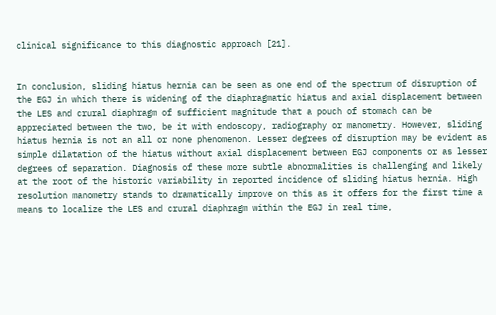clinical significance to this diagnostic approach [21].


In conclusion, sliding hiatus hernia can be seen as one end of the spectrum of disruption of the EGJ in which there is widening of the diaphragmatic hiatus and axial displacement between the LES and crural diaphragm of sufficient magnitude that a pouch of stomach can be appreciated between the two, be it with endoscopy, radiography or manometry. However, sliding hiatus hernia is not an all or none phenomenon. Lesser degrees of disruption may be evident as simple dilatation of the hiatus without axial displacement between EGJ components or as lesser degrees of separation. Diagnosis of these more subtle abnormalities is challenging and likely at the root of the historic variability in reported incidence of sliding hiatus hernia. High resolution manometry stands to dramatically improve on this as it offers for the first time a means to localize the LES and crural diaphragm within the EGJ in real time,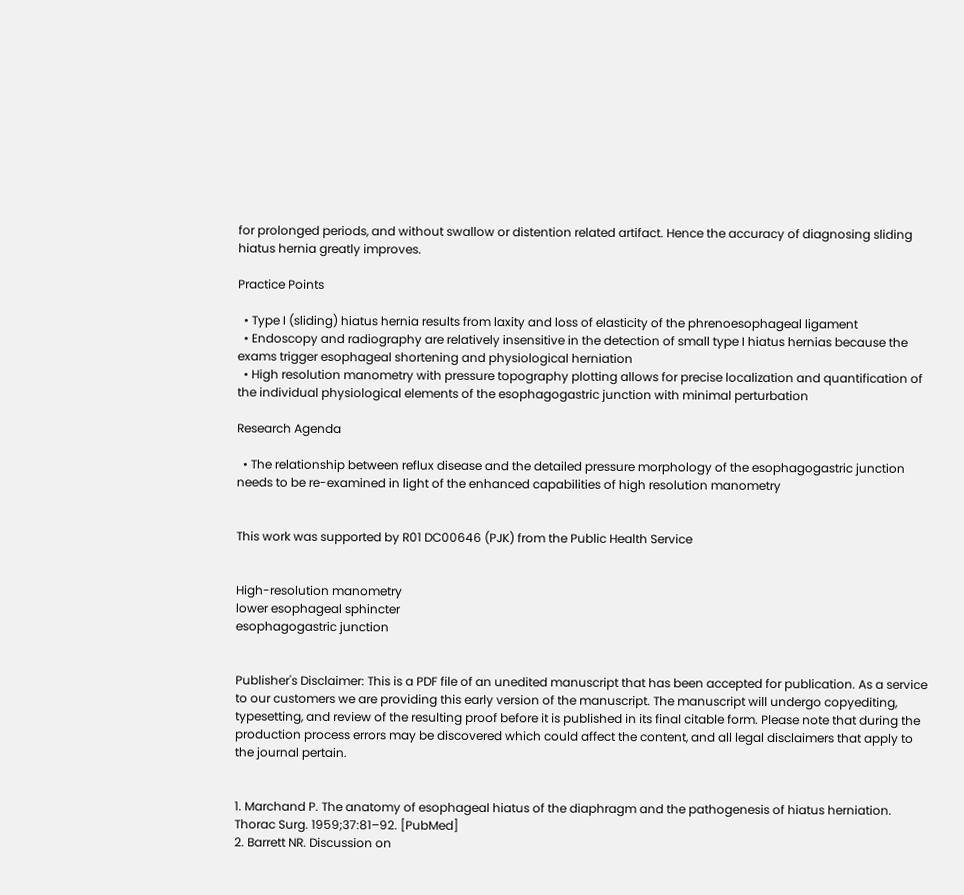for prolonged periods, and without swallow or distention related artifact. Hence the accuracy of diagnosing sliding hiatus hernia greatly improves.

Practice Points

  • Type I (sliding) hiatus hernia results from laxity and loss of elasticity of the phrenoesophageal ligament
  • Endoscopy and radiography are relatively insensitive in the detection of small type I hiatus hernias because the exams trigger esophageal shortening and physiological herniation
  • High resolution manometry with pressure topography plotting allows for precise localization and quantification of the individual physiological elements of the esophagogastric junction with minimal perturbation

Research Agenda

  • The relationship between reflux disease and the detailed pressure morphology of the esophagogastric junction needs to be re-examined in light of the enhanced capabilities of high resolution manometry


This work was supported by R01 DC00646 (PJK) from the Public Health Service


High-resolution manometry
lower esophageal sphincter
esophagogastric junction


Publisher's Disclaimer: This is a PDF file of an unedited manuscript that has been accepted for publication. As a service to our customers we are providing this early version of the manuscript. The manuscript will undergo copyediting, typesetting, and review of the resulting proof before it is published in its final citable form. Please note that during the production process errors may be discovered which could affect the content, and all legal disclaimers that apply to the journal pertain.


1. Marchand P. The anatomy of esophageal hiatus of the diaphragm and the pathogenesis of hiatus herniation. Thorac Surg. 1959;37:81–92. [PubMed]
2. Barrett NR. Discussion on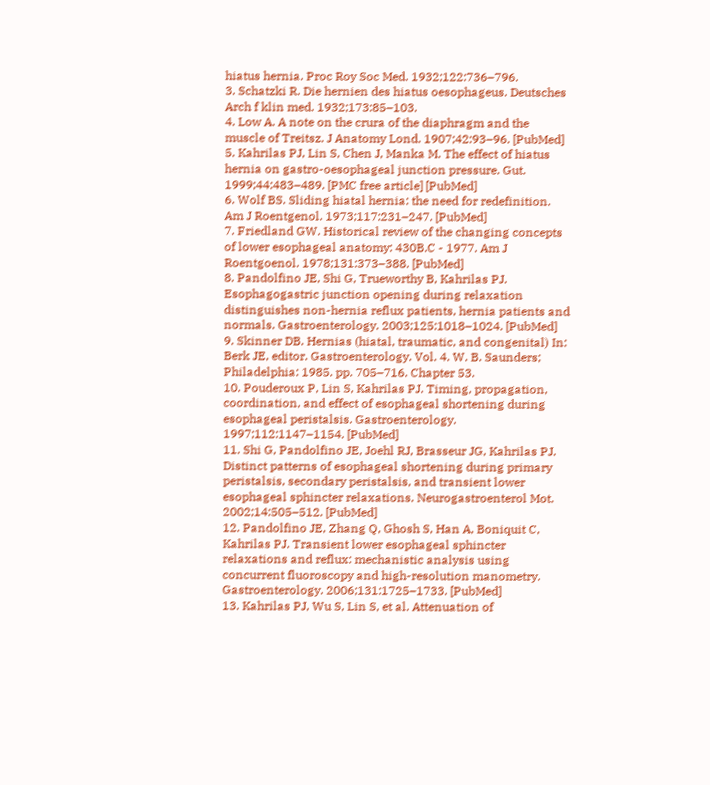hiatus hernia. Proc Roy Soc Med. 1932;122:736–796.
3. Schatzki R. Die hernien des hiatus oesophageus. Deutsches Arch f klin med. 1932;173:85–103.
4. Low A. A note on the crura of the diaphragm and the muscle of Treitsz. J Anatomy Lond. 1907;42:93–96. [PubMed]
5. Kahrilas PJ, Lin S, Chen J, Manka M. The effect of hiatus hernia on gastro-oesophageal junction pressure. Gut. 1999;44:483–489. [PMC free article] [PubMed]
6. Wolf BS. Sliding hiatal hernia: the need for redefinition. Am J Roentgenol. 1973;117:231–247. [PubMed]
7. Friedland GW. Historical review of the changing concepts of lower esophageal anatomy: 430B.C - 1977. Am J Roentgoenol. 1978;131:373–388. [PubMed]
8. Pandolfino JE, Shi G, Trueworthy B, Kahrilas PJ. Esophagogastric junction opening during relaxation distinguishes non-hernia reflux patients, hernia patients and normals. Gastroenterology. 2003;125:1018–1024. [PubMed]
9. Skinner DB. Hernias (hiatal, traumatic, and congenital) In: Berk JE, editor. Gastroenterology. Vol. 4. W. B. Saunders; Philadelphia: 1985. pp. 705–716. Chapter 53.
10. Pouderoux P, Lin S, Kahrilas PJ. Timing, propagation, coordination, and effect of esophageal shortening during esophageal peristalsis. Gastroenterology. 1997;112:1147–1154. [PubMed]
11. Shi G, Pandolfino JE, Joehl RJ, Brasseur JG, Kahrilas PJ. Distinct patterns of esophageal shortening during primary peristalsis, secondary peristalsis, and transient lower esophageal sphincter relaxations. Neurogastroenterol Mot. 2002;14:505–512. [PubMed]
12. Pandolfino JE, Zhang Q, Ghosh S, Han A, Boniquit C, Kahrilas PJ. Transient lower esophageal sphincter relaxations and reflux: mechanistic analysis using concurrent fluoroscopy and high-resolution manometry. Gastroenterology. 2006;131:1725–1733. [PubMed]
13. Kahrilas PJ, Wu S, Lin S, et al. Attenuation of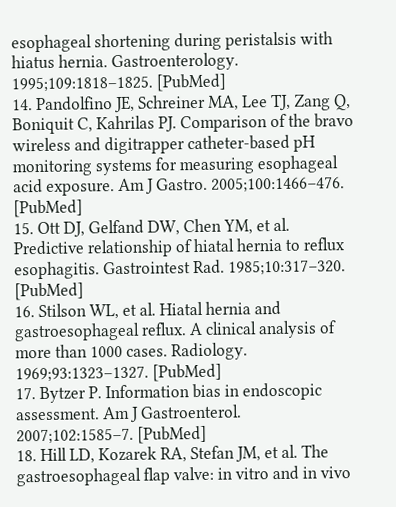esophageal shortening during peristalsis with hiatus hernia. Gastroenterology. 1995;109:1818–1825. [PubMed]
14. Pandolfino JE, Schreiner MA, Lee TJ, Zang Q, Boniquit C, Kahrilas PJ. Comparison of the bravo wireless and digitrapper catheter-based pH monitoring systems for measuring esophageal acid exposure. Am J Gastro. 2005;100:1466–476. [PubMed]
15. Ott DJ, Gelfand DW, Chen YM, et al. Predictive relationship of hiatal hernia to reflux esophagitis. Gastrointest Rad. 1985;10:317–320. [PubMed]
16. Stilson WL, et al. Hiatal hernia and gastroesophageal reflux. A clinical analysis of more than 1000 cases. Radiology. 1969;93:1323–1327. [PubMed]
17. Bytzer P. Information bias in endoscopic assessment. Am J Gastroenterol. 2007;102:1585–7. [PubMed]
18. Hill LD, Kozarek RA, Stefan JM, et al. The gastroesophageal flap valve: in vitro and in vivo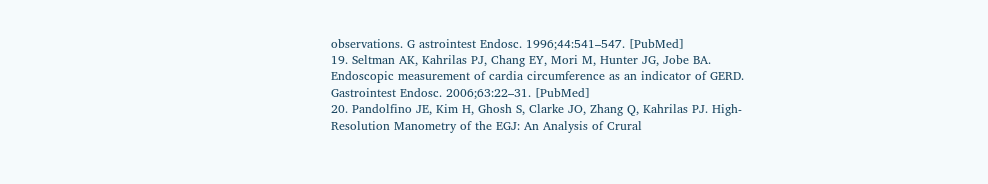observations. G astrointest Endosc. 1996;44:541–547. [PubMed]
19. Seltman AK, Kahrilas PJ, Chang EY, Mori M, Hunter JG, Jobe BA. Endoscopic measurement of cardia circumference as an indicator of GERD. Gastrointest Endosc. 2006;63:22–31. [PubMed]
20. Pandolfino JE, Kim H, Ghosh S, Clarke JO, Zhang Q, Kahrilas PJ. High-Resolution Manometry of the EGJ: An Analysis of Crural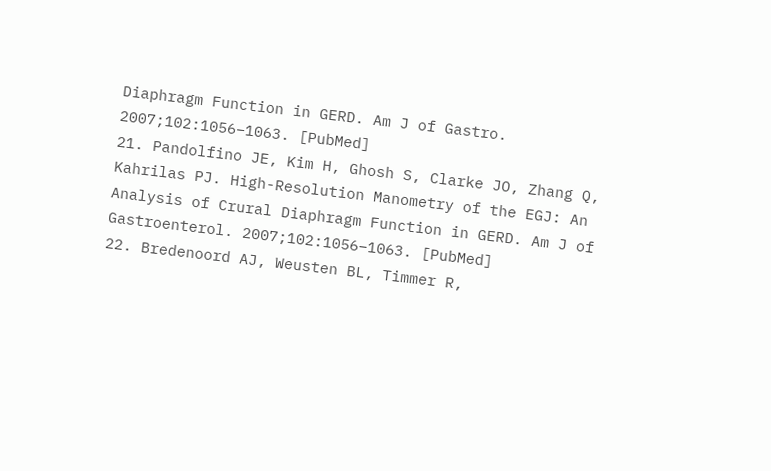Diaphragm Function in GERD. Am J of Gastro. 2007;102:1056–1063. [PubMed]
21. Pandolfino JE, Kim H, Ghosh S, Clarke JO, Zhang Q, Kahrilas PJ. High-Resolution Manometry of the EGJ: An Analysis of Crural Diaphragm Function in GERD. Am J of Gastroenterol. 2007;102:1056–1063. [PubMed]
22. Bredenoord AJ, Weusten BL, Timmer R,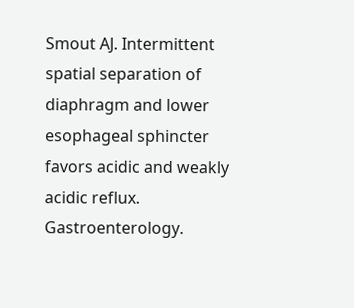Smout AJ. Intermittent spatial separation of diaphragm and lower esophageal sphincter favors acidic and weakly acidic reflux. Gastroenterology.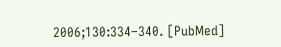2006;130:334–340. [PubMed]